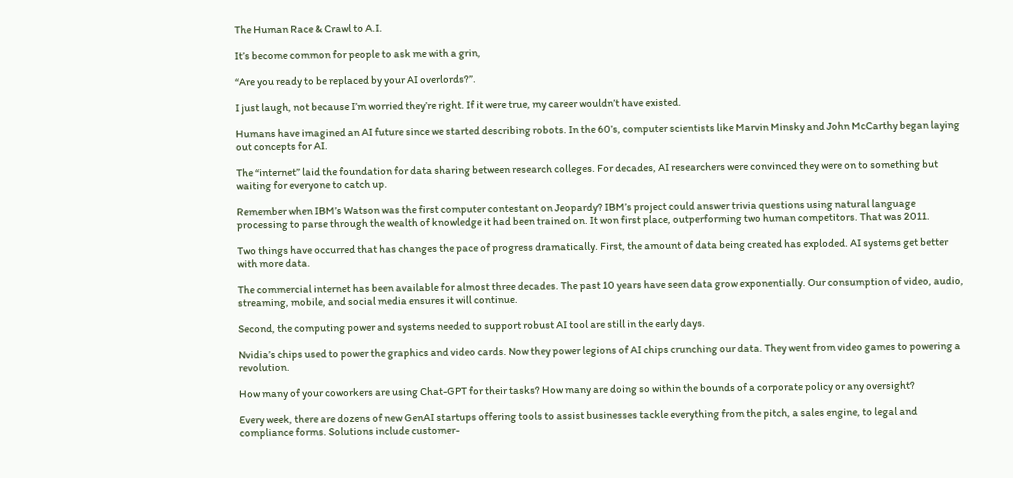The Human Race & Crawl to A.I.

It’s become common for people to ask me with a grin,

“Are you ready to be replaced by your AI overlords?”.

I just laugh, not because I’m worried they’re right. If it were true, my career wouldn’t have existed.

Humans have imagined an AI future since we started describing robots. In the 60’s, computer scientists like Marvin Minsky and John McCarthy began laying out concepts for AI.

The “internet” laid the foundation for data sharing between research colleges. For decades, AI researchers were convinced they were on to something but waiting for everyone to catch up.

Remember when IBM’s Watson was the first computer contestant on Jeopardy? IBM’s project could answer trivia questions using natural language processing to parse through the wealth of knowledge it had been trained on. It won first place, outperforming two human competitors. That was 2011.

Two things have occurred that has changes the pace of progress dramatically. First, the amount of data being created has exploded. AI systems get better with more data.

The commercial internet has been available for almost three decades. The past 10 years have seen data grow exponentially. Our consumption of video, audio, streaming, mobile, and social media ensures it will continue.

Second, the computing power and systems needed to support robust AI tool are still in the early days.

Nvidia’s chips used to power the graphics and video cards. Now they power legions of AI chips crunching our data. They went from video games to powering a revolution.

How many of your coworkers are using Chat-GPT for their tasks? How many are doing so within the bounds of a corporate policy or any oversight?

Every week, there are dozens of new GenAI startups offering tools to assist businesses tackle everything from the pitch, a sales engine, to legal and compliance forms. Solutions include customer-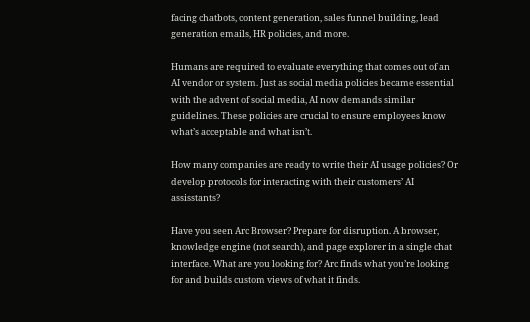facing chatbots, content generation, sales funnel building, lead generation emails, HR policies, and more.

Humans are required to evaluate everything that comes out of an AI vendor or system. Just as social media policies became essential with the advent of social media, AI now demands similar guidelines. These policies are crucial to ensure employees know what’s acceptable and what isn’t.

How many companies are ready to write their AI usage policies? Or develop protocols for interacting with their customers’ AI assisstants?

Have you seen Arc Browser? Prepare for disruption. A browser, knowledge engine (not search), and page explorer in a single chat interface. What are you looking for? Arc finds what you’re looking for and builds custom views of what it finds.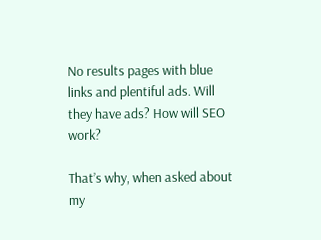No results pages with blue links and plentiful ads. Will they have ads? How will SEO work?

That’s why, when asked about my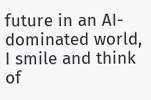future in an AI-dominated world, I smile and think of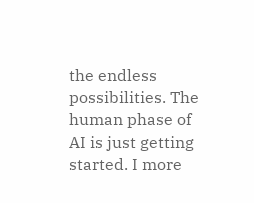the endless possibilities. The human phase of AI is just getting started. I more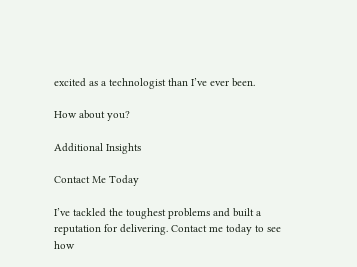excited as a technologist than I’ve ever been.

How about you?

Additional Insights

Contact Me Today

I’ve tackled the toughest problems and built a reputation for delivering. Contact me today to see how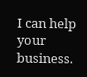I can help your business.